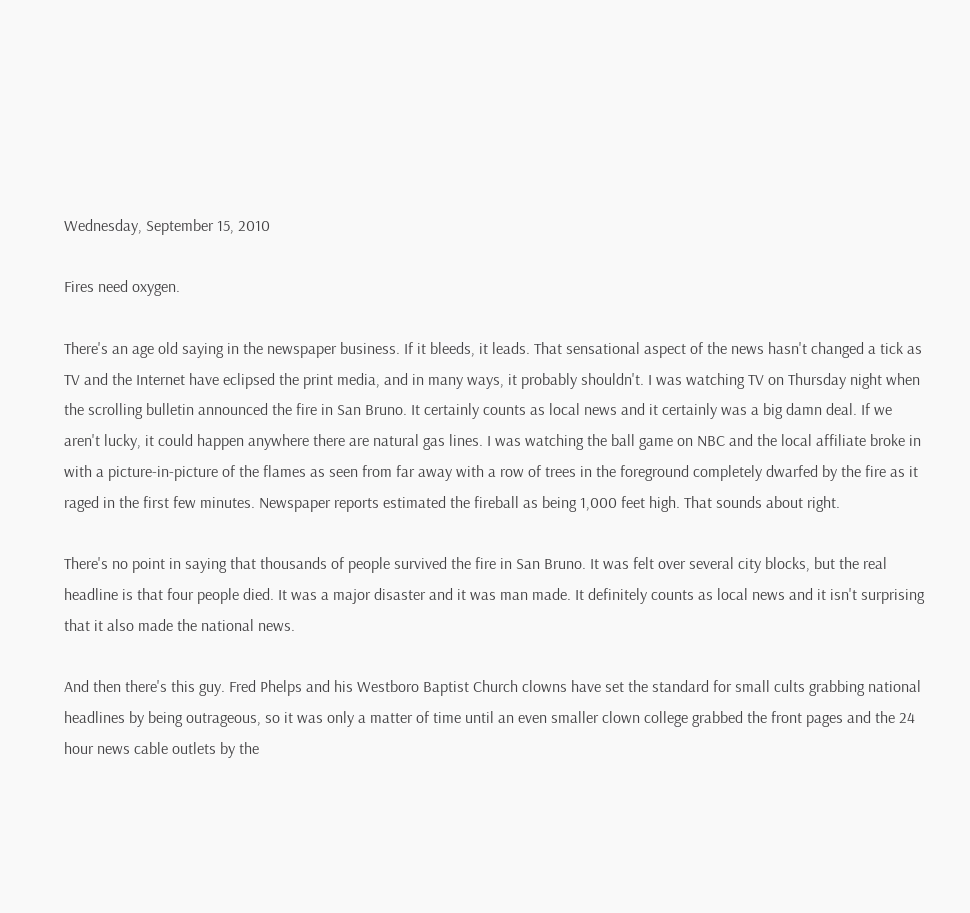Wednesday, September 15, 2010

Fires need oxygen.

There's an age old saying in the newspaper business. If it bleeds, it leads. That sensational aspect of the news hasn't changed a tick as TV and the Internet have eclipsed the print media, and in many ways, it probably shouldn't. I was watching TV on Thursday night when the scrolling bulletin announced the fire in San Bruno. It certainly counts as local news and it certainly was a big damn deal. If we aren't lucky, it could happen anywhere there are natural gas lines. I was watching the ball game on NBC and the local affiliate broke in with a picture-in-picture of the flames as seen from far away with a row of trees in the foreground completely dwarfed by the fire as it raged in the first few minutes. Newspaper reports estimated the fireball as being 1,000 feet high. That sounds about right.

There's no point in saying that thousands of people survived the fire in San Bruno. It was felt over several city blocks, but the real headline is that four people died. It was a major disaster and it was man made. It definitely counts as local news and it isn't surprising that it also made the national news.

And then there's this guy. Fred Phelps and his Westboro Baptist Church clowns have set the standard for small cults grabbing national headlines by being outrageous, so it was only a matter of time until an even smaller clown college grabbed the front pages and the 24 hour news cable outlets by the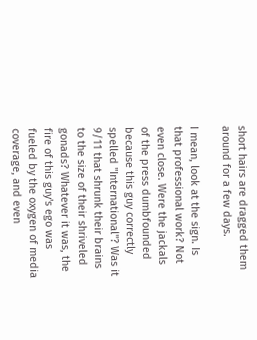short hairs are dragged them around for a few days.

I mean, look at the sign. Is that professional work? Not even close. Were the jackals of the press dumbfounded because this guy correctly spelled "International"? Was it 9/11 that shrunk their brains to the size of their shriveled gonads? Whatever it was, the fire of this guy's ego was fueled by the oxygen of media coverage, and even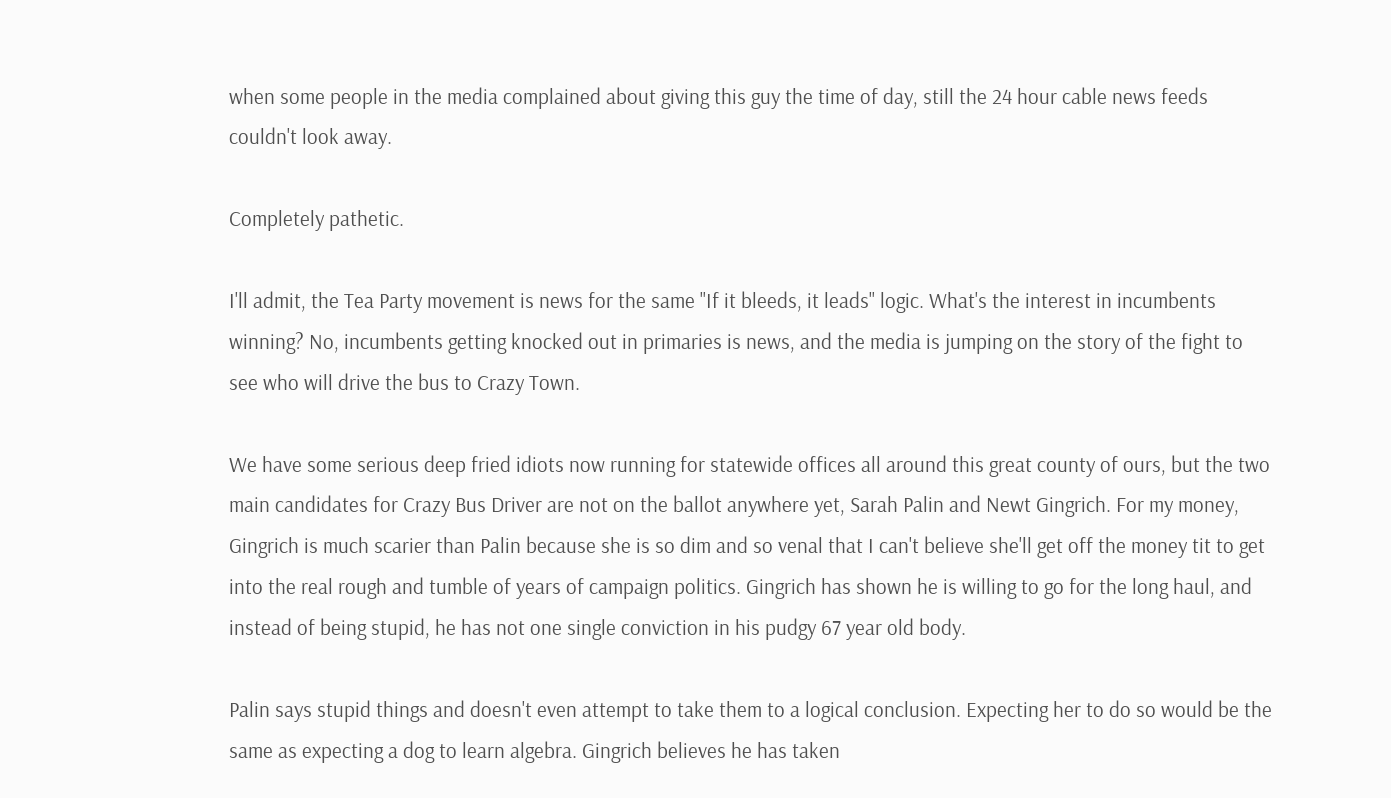when some people in the media complained about giving this guy the time of day, still the 24 hour cable news feeds couldn't look away.

Completely pathetic.

I'll admit, the Tea Party movement is news for the same "If it bleeds, it leads" logic. What's the interest in incumbents winning? No, incumbents getting knocked out in primaries is news, and the media is jumping on the story of the fight to see who will drive the bus to Crazy Town.

We have some serious deep fried idiots now running for statewide offices all around this great county of ours, but the two main candidates for Crazy Bus Driver are not on the ballot anywhere yet, Sarah Palin and Newt Gingrich. For my money, Gingrich is much scarier than Palin because she is so dim and so venal that I can't believe she'll get off the money tit to get into the real rough and tumble of years of campaign politics. Gingrich has shown he is willing to go for the long haul, and instead of being stupid, he has not one single conviction in his pudgy 67 year old body.

Palin says stupid things and doesn't even attempt to take them to a logical conclusion. Expecting her to do so would be the same as expecting a dog to learn algebra. Gingrich believes he has taken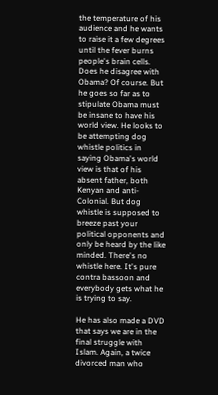the temperature of his audience and he wants to raise it a few degrees until the fever burns people's brain cells. Does he disagree with Obama? Of course. But he goes so far as to stipulate Obama must be insane to have his world view. He looks to be attempting dog whistle politics in saying Obama's world view is that of his absent father, both Kenyan and anti-Colonial. But dog whistle is supposed to breeze past your political opponents and only be heard by the like minded. There's no whistle here. It's pure contra bassoon and everybody gets what he is trying to say.

He has also made a DVD that says we are in the final struggle with Islam. Again, a twice divorced man who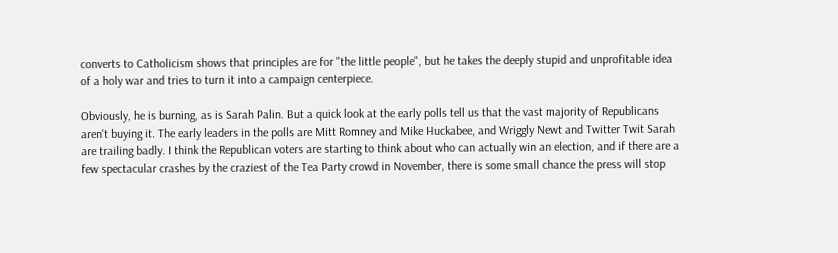converts to Catholicism shows that principles are for "the little people", but he takes the deeply stupid and unprofitable idea of a holy war and tries to turn it into a campaign centerpiece.

Obviously, he is burning, as is Sarah Palin. But a quick look at the early polls tell us that the vast majority of Republicans aren't buying it. The early leaders in the polls are Mitt Romney and Mike Huckabee, and Wriggly Newt and Twitter Twit Sarah are trailing badly. I think the Republican voters are starting to think about who can actually win an election, and if there are a few spectacular crashes by the craziest of the Tea Party crowd in November, there is some small chance the press will stop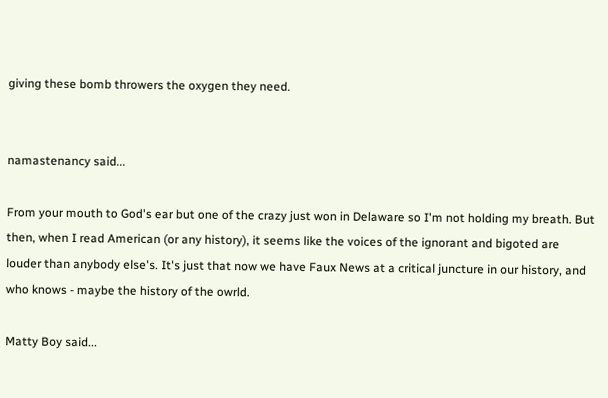giving these bomb throwers the oxygen they need.


namastenancy said...

From your mouth to God's ear but one of the crazy just won in Delaware so I'm not holding my breath. But then, when I read American (or any history), it seems like the voices of the ignorant and bigoted are louder than anybody else's. It's just that now we have Faux News at a critical juncture in our history, and who knows - maybe the history of the owrld.

Matty Boy said...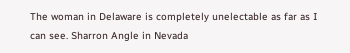The woman in Delaware is completely unelectable as far as I can see. Sharron Angle in Nevada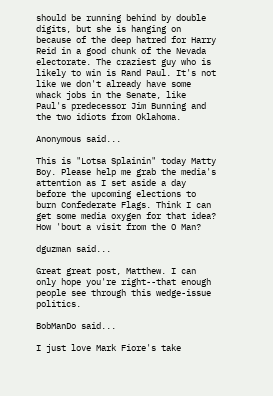should be running behind by double digits, but she is hanging on because of the deep hatred for Harry Reid in a good chunk of the Nevada electorate. The craziest guy who is likely to win is Rand Paul. It's not like we don't already have some whack jobs in the Senate, like Paul's predecessor Jim Bunning and the two idiots from Oklahoma.

Anonymous said...

This is "Lotsa Splainin" today Matty Boy. Please help me grab the media's attention as I set aside a day before the upcoming elections to burn Confederate Flags. Think I can get some media oxygen for that idea? How 'bout a visit from the O Man?

dguzman said...

Great great post, Matthew. I can only hope you're right--that enough people see through this wedge-issue politics.

BobManDo said...

I just love Mark Fiore's take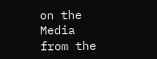on the Media from the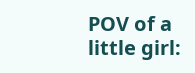POV of a little girl: